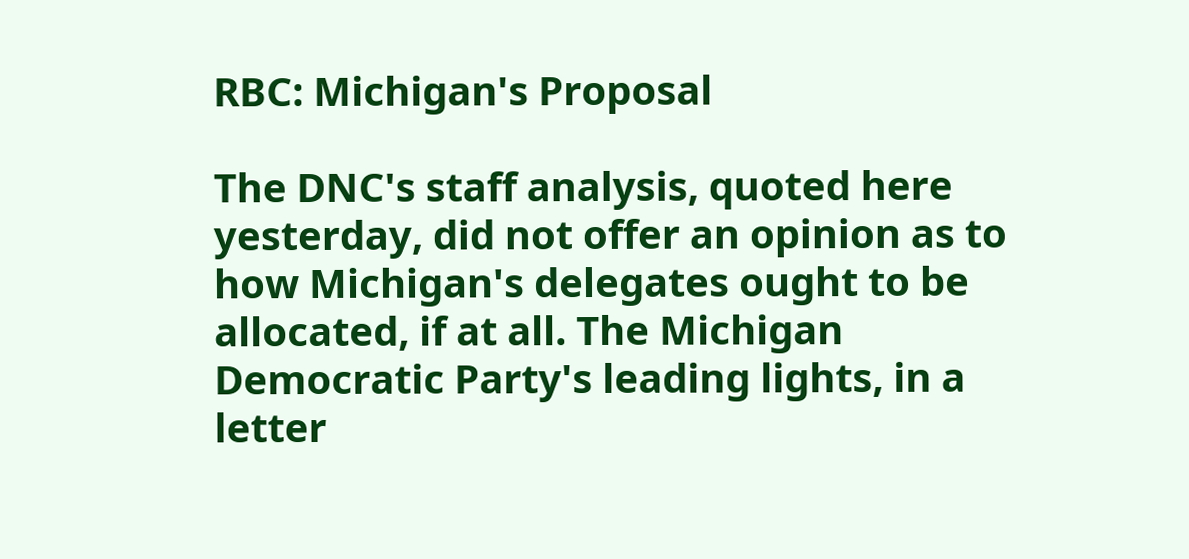RBC: Michigan's Proposal

The DNC's staff analysis, quoted here yesterday, did not offer an opinion as to how Michigan's delegates ought to be allocated, if at all. The Michigan Democratic Party's leading lights, in a letter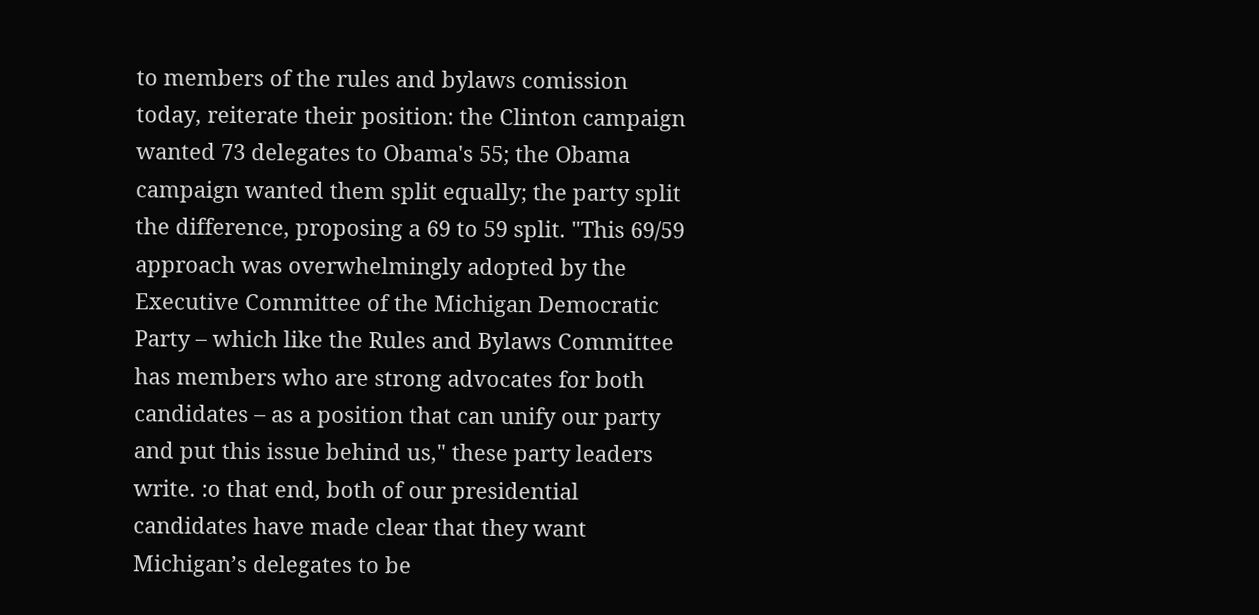to members of the rules and bylaws comission today, reiterate their position: the Clinton campaign wanted 73 delegates to Obama's 55; the Obama campaign wanted them split equally; the party split the difference, proposing a 69 to 59 split. "This 69/59 approach was overwhelmingly adopted by the Executive Committee of the Michigan Democratic Party – which like the Rules and Bylaws Committee has members who are strong advocates for both candidates – as a position that can unify our party and put this issue behind us," these party leaders write. :o that end, both of our presidential candidates have made clear that they want Michigan’s delegates to be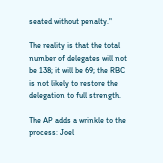seated without penalty."

The reality is that the total number of delegates will not be 138; it will be 69; the RBC is not likely to restore the delegation to full strength.

The AP adds a wrinkle to the process: Joel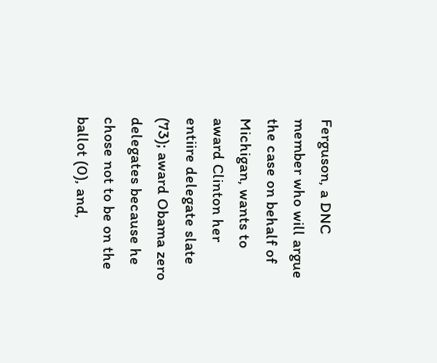Ferguson, a DNC member who will argue the case on behalf of Michigan, wants to award Clinton her entiire delegate slate (73); award Obama zero delegates because he chose not to be on the ballot (0), and,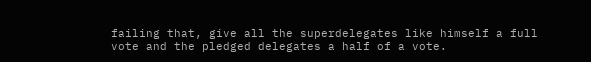failing that, give all the superdelegates like himself a full vote and the pledged delegates a half of a vote.